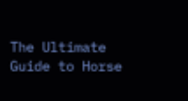The Ultimate Guide to Horse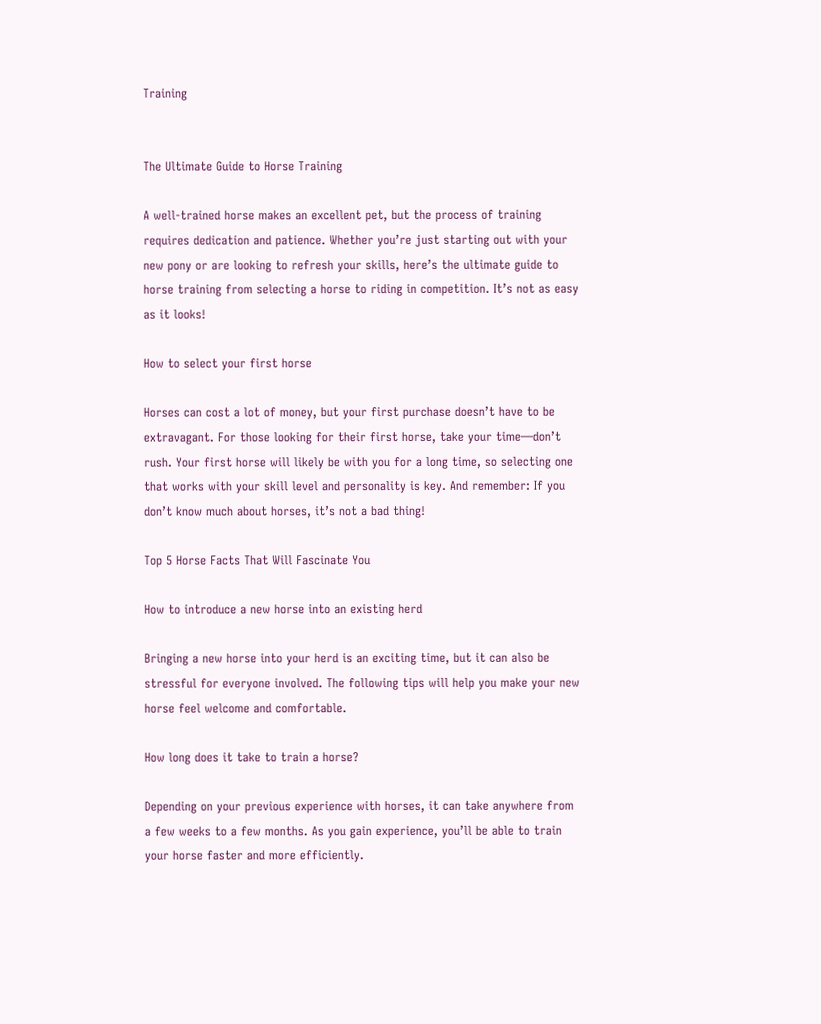Training


The Ultimate Guide to Horse Training

A well-trained horse makes an excellent pet, but the process of training requires dedication and patience. Whether you’re just starting out with your new pony or are looking to refresh your skills, here’s the ultimate guide to horse training from selecting a horse to riding in competition. It’s not as easy as it looks!

How to select your first horse

Horses can cost a lot of money, but your first purchase doesn’t have to be extravagant. For those looking for their first horse, take your time—don’t rush. Your first horse will likely be with you for a long time, so selecting one that works with your skill level and personality is key. And remember: If you don’t know much about horses, it’s not a bad thing!

Top 5 Horse Facts That Will Fascinate You

How to introduce a new horse into an existing herd

Bringing a new horse into your herd is an exciting time, but it can also be stressful for everyone involved. The following tips will help you make your new horse feel welcome and comfortable.

How long does it take to train a horse?

Depending on your previous experience with horses, it can take anywhere from a few weeks to a few months. As you gain experience, you’ll be able to train your horse faster and more efficiently.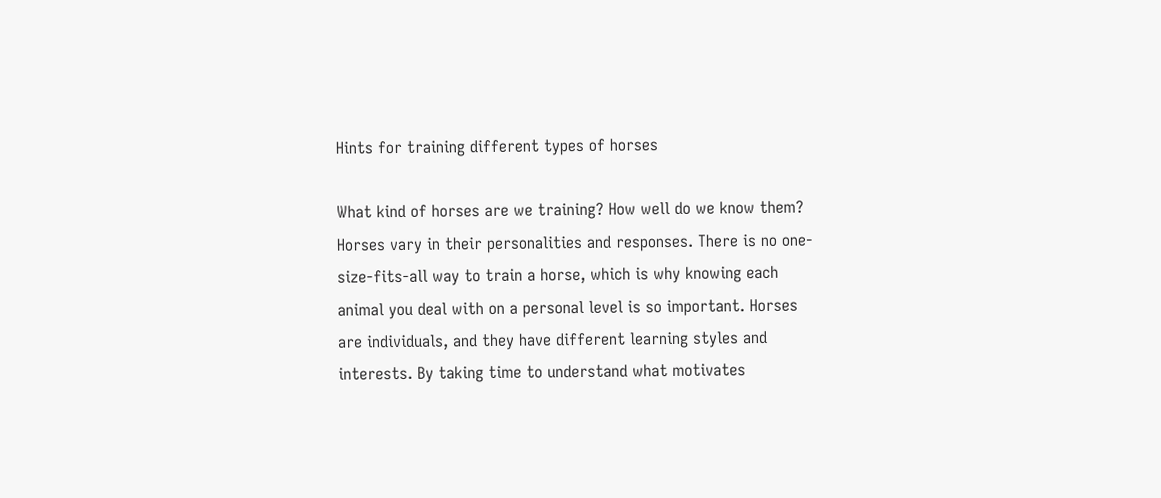Hints for training different types of horses

What kind of horses are we training? How well do we know them? Horses vary in their personalities and responses. There is no one-size-fits-all way to train a horse, which is why knowing each animal you deal with on a personal level is so important. Horses are individuals, and they have different learning styles and interests. By taking time to understand what motivates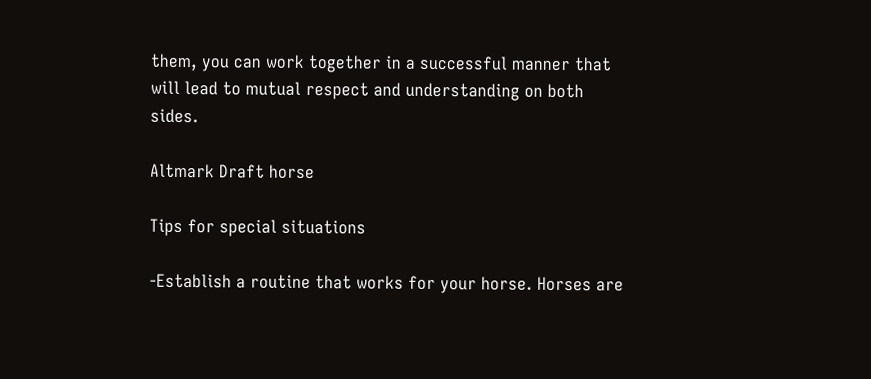them, you can work together in a successful manner that will lead to mutual respect and understanding on both sides.

Altmark Draft horse

Tips for special situations

-Establish a routine that works for your horse. Horses are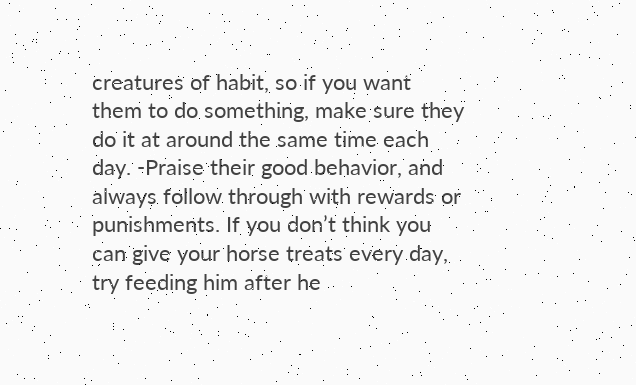creatures of habit, so if you want them to do something, make sure they do it at around the same time each day. -Praise their good behavior, and always follow through with rewards or punishments. If you don’t think you can give your horse treats every day, try feeding him after he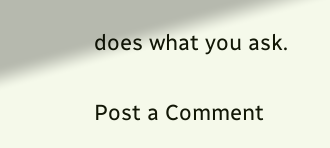does what you ask.

Post a Comment